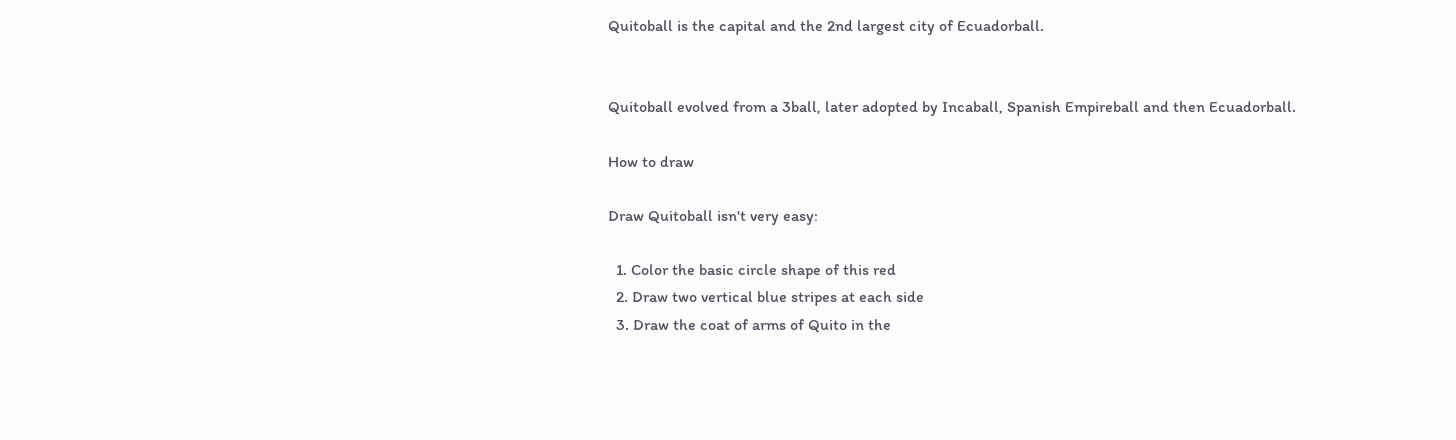Quitoball is the capital and the 2nd largest city of Ecuadorball.


Quitoball evolved from a 3ball, later adopted by Incaball, Spanish Empireball and then Ecuadorball.

How to draw

Draw Quitoball isn't very easy:

  1. Color the basic circle shape of this red
  2. Draw two vertical blue stripes at each side
  3. Draw the coat of arms of Quito in the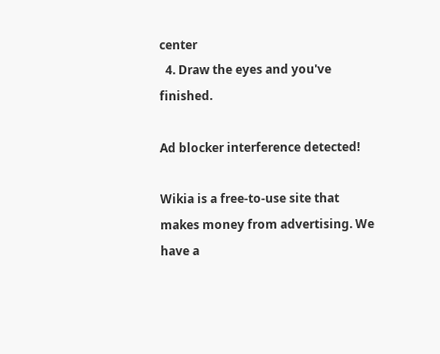center
  4. Draw the eyes and you've finished.

Ad blocker interference detected!

Wikia is a free-to-use site that makes money from advertising. We have a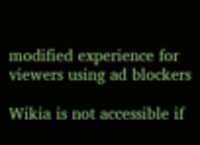modified experience for viewers using ad blockers

Wikia is not accessible if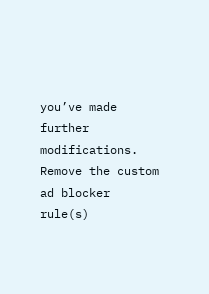you’ve made further modifications. Remove the custom ad blocker rule(s)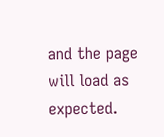and the page will load as expected.